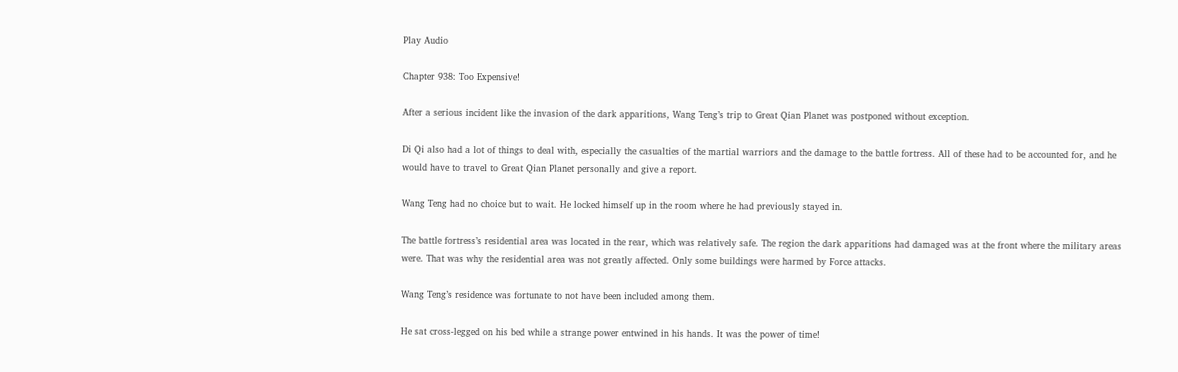Play Audio

Chapter 938: Too Expensive!

After a serious incident like the invasion of the dark apparitions, Wang Teng’s trip to Great Qian Planet was postponed without exception.

Di Qi also had a lot of things to deal with, especially the casualties of the martial warriors and the damage to the battle fortress. All of these had to be accounted for, and he would have to travel to Great Qian Planet personally and give a report.

Wang Teng had no choice but to wait. He locked himself up in the room where he had previously stayed in.

The battle fortress’s residential area was located in the rear, which was relatively safe. The region the dark apparitions had damaged was at the front where the military areas were. That was why the residential area was not greatly affected. Only some buildings were harmed by Force attacks.

Wang Teng’s residence was fortunate to not have been included among them.

He sat cross-legged on his bed while a strange power entwined in his hands. It was the power of time!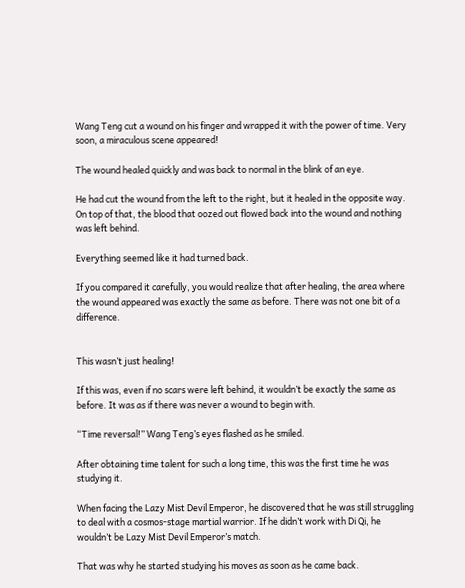Wang Teng cut a wound on his finger and wrapped it with the power of time. Very soon, a miraculous scene appeared!

The wound healed quickly and was back to normal in the blink of an eye.

He had cut the wound from the left to the right, but it healed in the opposite way. On top of that, the blood that oozed out flowed back into the wound and nothing was left behind.

Everything seemed like it had turned back.

If you compared it carefully, you would realize that after healing, the area where the wound appeared was exactly the same as before. There was not one bit of a difference.


This wasn’t just healing!

If this was, even if no scars were left behind, it wouldn’t be exactly the same as before. It was as if there was never a wound to begin with.

“Time reversal!” Wang Teng’s eyes flashed as he smiled.

After obtaining time talent for such a long time, this was the first time he was studying it.

When facing the Lazy Mist Devil Emperor, he discovered that he was still struggling to deal with a cosmos-stage martial warrior. If he didn’t work with Di Qi, he wouldn’t be Lazy Mist Devil Emperor’s match.

That was why he started studying his moves as soon as he came back.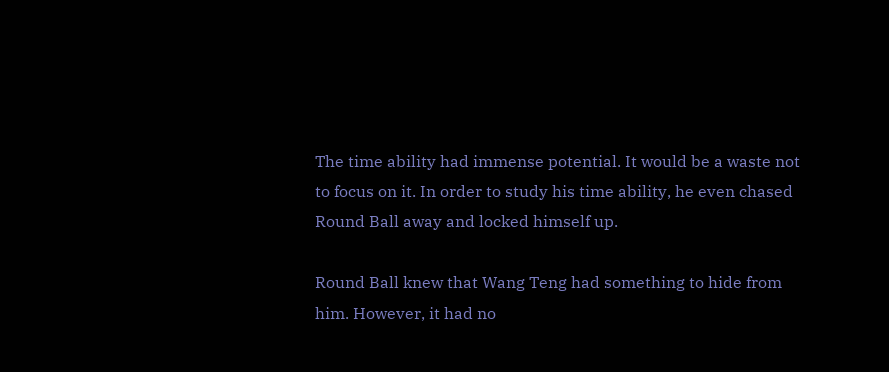The time ability had immense potential. It would be a waste not to focus on it. In order to study his time ability, he even chased Round Ball away and locked himself up.

Round Ball knew that Wang Teng had something to hide from him. However, it had no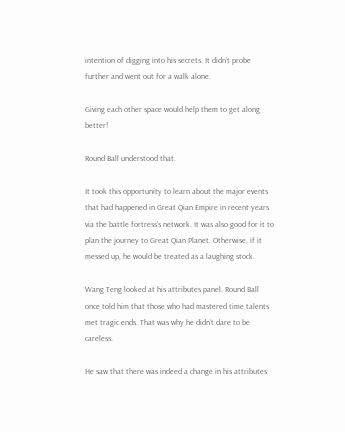intention of digging into his secrets. It didn’t probe further and went out for a walk alone.

Giving each other space would help them to get along better!

Round Ball understood that.

It took this opportunity to learn about the major events that had happened in Great Qian Empire in recent years via the battle fortress’s network. It was also good for it to plan the journey to Great Qian Planet. Otherwise, if it messed up, he would be treated as a laughing stock.

Wang Teng looked at his attributes panel. Round Ball once told him that those who had mastered time talents met tragic ends. That was why he didn’t dare to be careless.

He saw that there was indeed a change in his attributes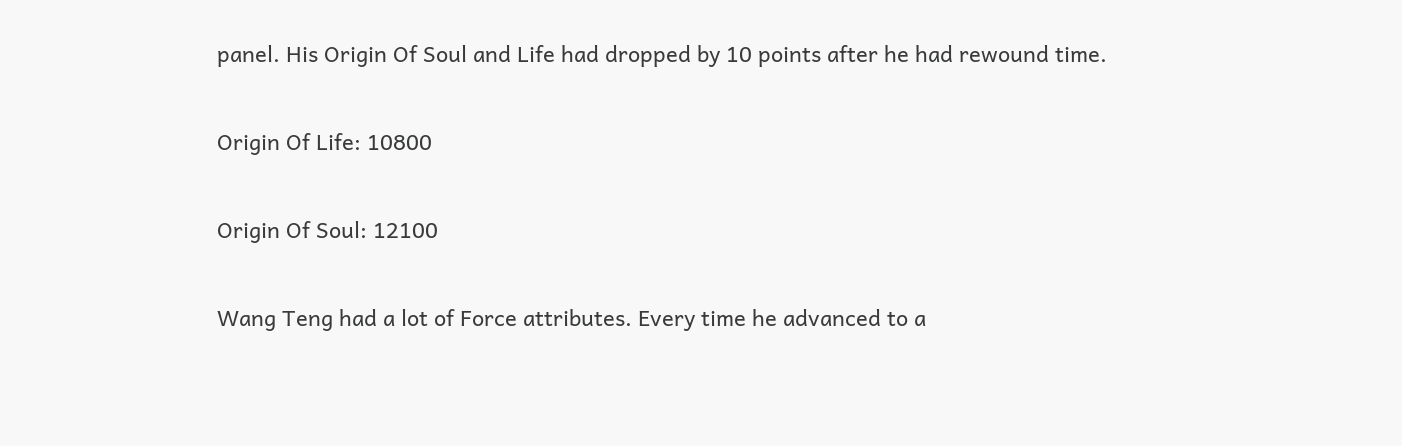panel. His Origin Of Soul and Life had dropped by 10 points after he had rewound time.

Origin Of Life: 10800

Origin Of Soul: 12100

Wang Teng had a lot of Force attributes. Every time he advanced to a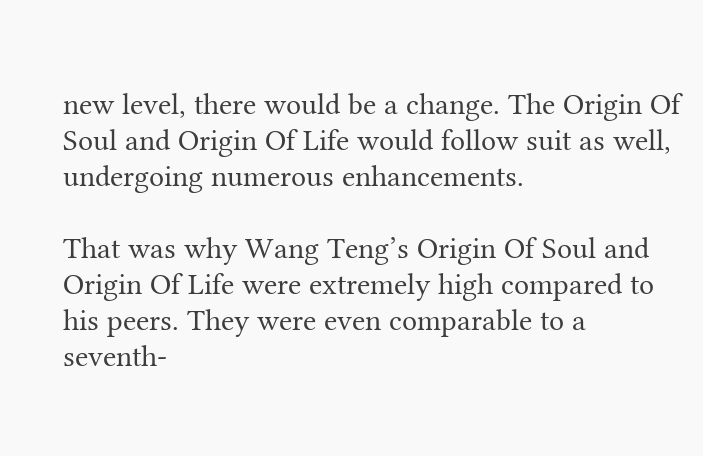new level, there would be a change. The Origin Of Soul and Origin Of Life would follow suit as well, undergoing numerous enhancements.

That was why Wang Teng’s Origin Of Soul and Origin Of Life were extremely high compared to his peers. They were even comparable to a seventh-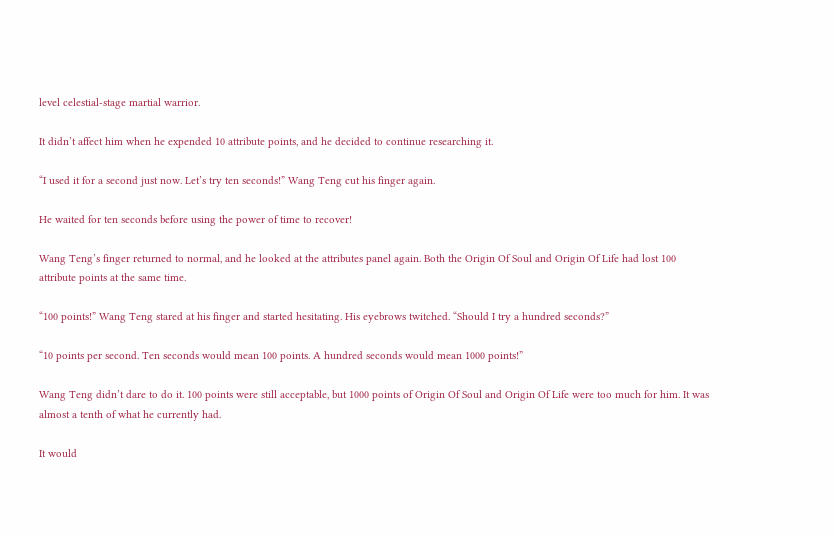level celestial-stage martial warrior.

It didn’t affect him when he expended 10 attribute points, and he decided to continue researching it.

“I used it for a second just now. Let’s try ten seconds!” Wang Teng cut his finger again.

He waited for ten seconds before using the power of time to recover!

Wang Teng’s finger returned to normal, and he looked at the attributes panel again. Both the Origin Of Soul and Origin Of Life had lost 100 attribute points at the same time.

“100 points!” Wang Teng stared at his finger and started hesitating. His eyebrows twitched. “Should I try a hundred seconds?”

“10 points per second. Ten seconds would mean 100 points. A hundred seconds would mean 1000 points!”

Wang Teng didn’t dare to do it. 100 points were still acceptable, but 1000 points of Origin Of Soul and Origin Of Life were too much for him. It was almost a tenth of what he currently had.

It would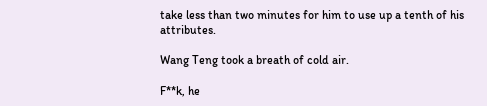take less than two minutes for him to use up a tenth of his attributes.

Wang Teng took a breath of cold air.

F**k, he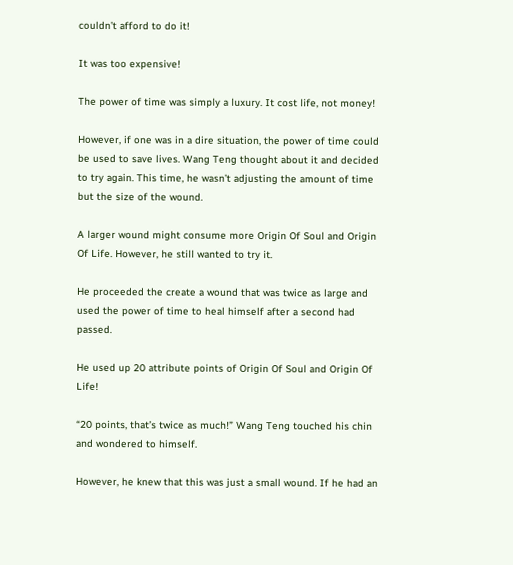couldn’t afford to do it!

It was too expensive!

The power of time was simply a luxury. It cost life, not money!

However, if one was in a dire situation, the power of time could be used to save lives. Wang Teng thought about it and decided to try again. This time, he wasn’t adjusting the amount of time but the size of the wound.

A larger wound might consume more Origin Of Soul and Origin Of Life. However, he still wanted to try it.

He proceeded the create a wound that was twice as large and used the power of time to heal himself after a second had passed.

He used up 20 attribute points of Origin Of Soul and Origin Of Life!

“20 points, that’s twice as much!” Wang Teng touched his chin and wondered to himself.

However, he knew that this was just a small wound. If he had an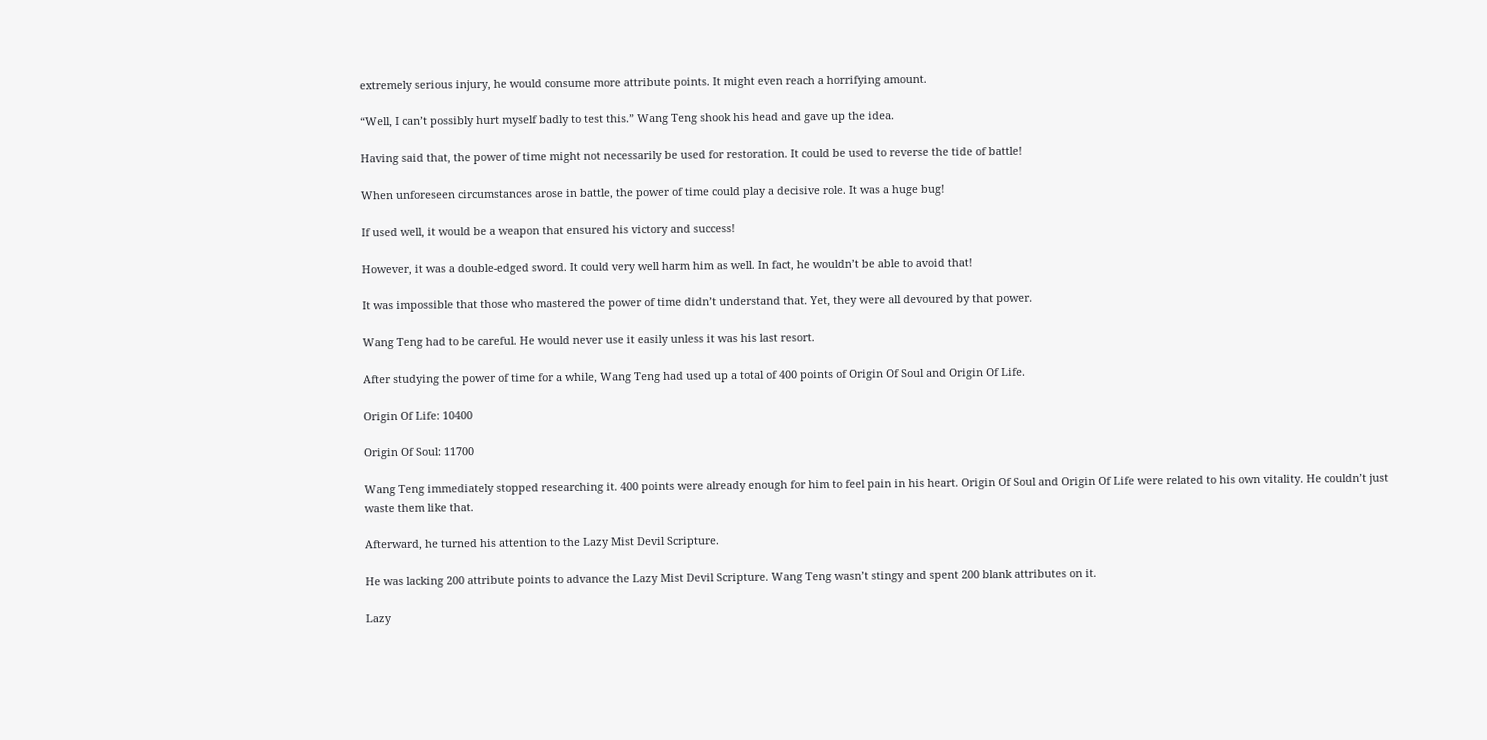extremely serious injury, he would consume more attribute points. It might even reach a horrifying amount.

“Well, I can’t possibly hurt myself badly to test this.” Wang Teng shook his head and gave up the idea.

Having said that, the power of time might not necessarily be used for restoration. It could be used to reverse the tide of battle!

When unforeseen circumstances arose in battle, the power of time could play a decisive role. It was a huge bug!

If used well, it would be a weapon that ensured his victory and success!

However, it was a double-edged sword. It could very well harm him as well. In fact, he wouldn’t be able to avoid that!

It was impossible that those who mastered the power of time didn’t understand that. Yet, they were all devoured by that power.

Wang Teng had to be careful. He would never use it easily unless it was his last resort.

After studying the power of time for a while, Wang Teng had used up a total of 400 points of Origin Of Soul and Origin Of Life.

Origin Of Life: 10400

Origin Of Soul: 11700

Wang Teng immediately stopped researching it. 400 points were already enough for him to feel pain in his heart. Origin Of Soul and Origin Of Life were related to his own vitality. He couldn’t just waste them like that.

Afterward, he turned his attention to the Lazy Mist Devil Scripture.

He was lacking 200 attribute points to advance the Lazy Mist Devil Scripture. Wang Teng wasn’t stingy and spent 200 blank attributes on it.

Lazy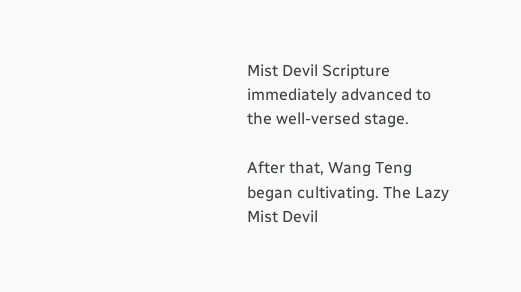Mist Devil Scripture immediately advanced to the well-versed stage.

After that, Wang Teng began cultivating. The Lazy Mist Devil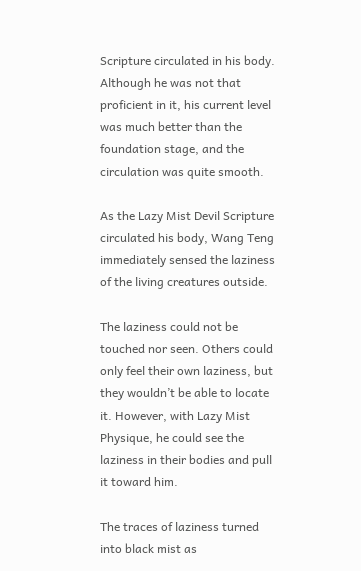Scripture circulated in his body. Although he was not that proficient in it, his current level was much better than the foundation stage, and the circulation was quite smooth.

As the Lazy Mist Devil Scripture circulated his body, Wang Teng immediately sensed the laziness of the living creatures outside.

The laziness could not be touched nor seen. Others could only feel their own laziness, but they wouldn’t be able to locate it. However, with Lazy Mist Physique, he could see the laziness in their bodies and pull it toward him.

The traces of laziness turned into black mist as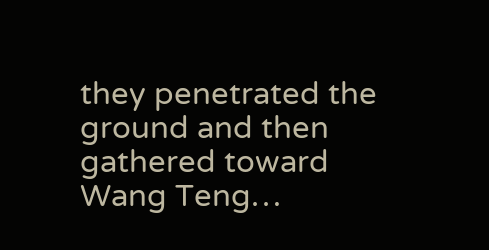they penetrated the ground and then gathered toward Wang Teng…